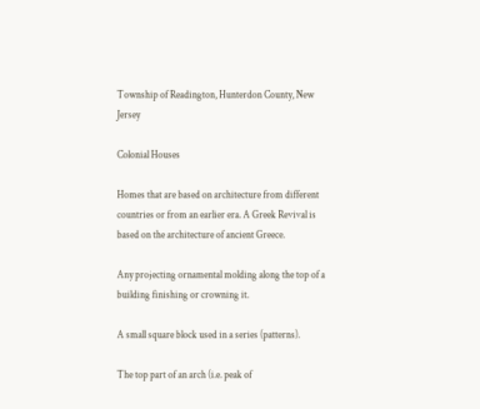Township of Readington, Hunterdon County, New Jersey

Colonial Houses

Homes that are based on architecture from different countries or from an earlier era. A Greek Revival is based on the architecture of ancient Greece.

Any projecting ornamental molding along the top of a building finishing or crowning it.

A small square block used in a series (patterns).

The top part of an arch (i.e. peak of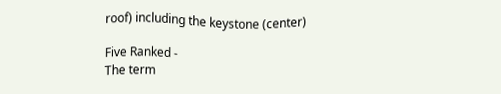roof) including the keystone (center)

Five Ranked -
The term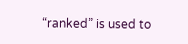“ranked” is used to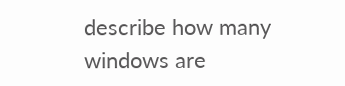describe how many windows are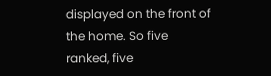displayed on the front of the home. So five ranked, five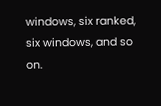windows, six ranked, six windows, and so on.